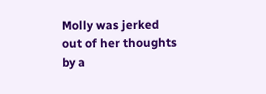Molly was jerked out of her thoughts by a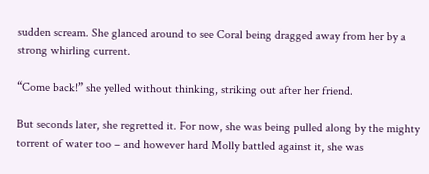sudden scream. She glanced around to see Coral being dragged away from her by a strong whirling current.

“Come back!” she yelled without thinking, striking out after her friend.

But seconds later, she regretted it. For now, she was being pulled along by the mighty torrent of water too – and however hard Molly battled against it, she was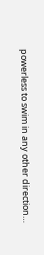powerless to swim in any other direction…